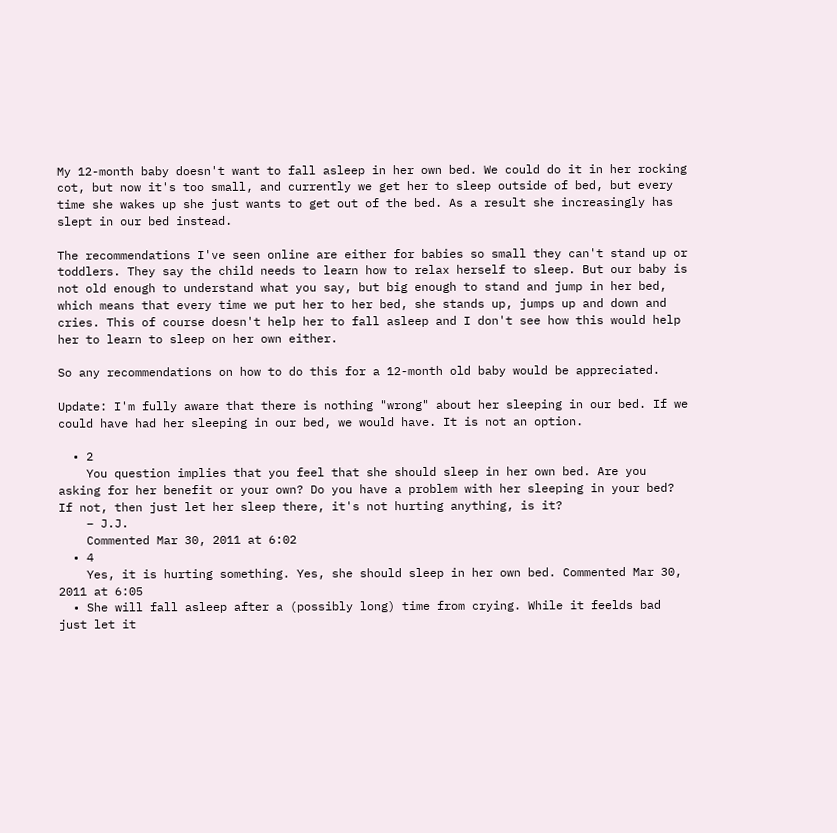My 12-month baby doesn't want to fall asleep in her own bed. We could do it in her rocking cot, but now it's too small, and currently we get her to sleep outside of bed, but every time she wakes up she just wants to get out of the bed. As a result she increasingly has slept in our bed instead.

The recommendations I've seen online are either for babies so small they can't stand up or toddlers. They say the child needs to learn how to relax herself to sleep. But our baby is not old enough to understand what you say, but big enough to stand and jump in her bed, which means that every time we put her to her bed, she stands up, jumps up and down and cries. This of course doesn't help her to fall asleep and I don't see how this would help her to learn to sleep on her own either.

So any recommendations on how to do this for a 12-month old baby would be appreciated.

Update: I'm fully aware that there is nothing "wrong" about her sleeping in our bed. If we could have had her sleeping in our bed, we would have. It is not an option.

  • 2
    You question implies that you feel that she should sleep in her own bed. Are you asking for her benefit or your own? Do you have a problem with her sleeping in your bed? If not, then just let her sleep there, it's not hurting anything, is it?
    – J.J.
    Commented Mar 30, 2011 at 6:02
  • 4
    Yes, it is hurting something. Yes, she should sleep in her own bed. Commented Mar 30, 2011 at 6:05
  • She will fall asleep after a (possibly long) time from crying. While it feelds bad just let it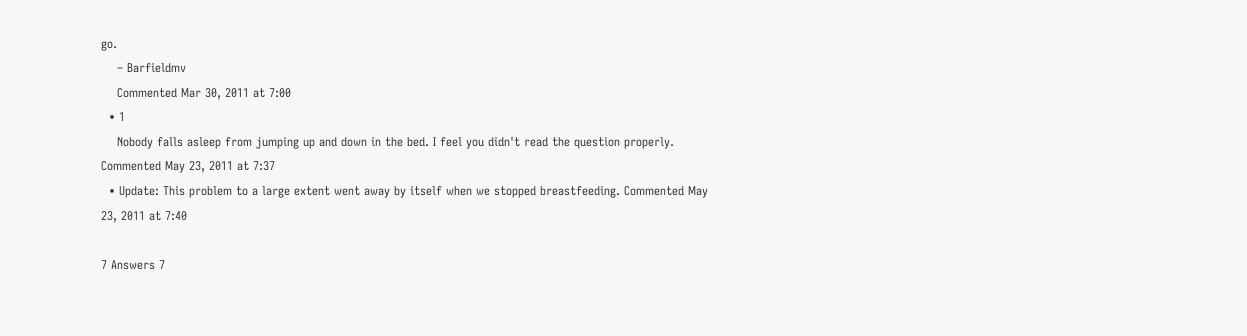go.
    – Barfieldmv
    Commented Mar 30, 2011 at 7:00
  • 1
    Nobody falls asleep from jumping up and down in the bed. I feel you didn't read the question properly. Commented May 23, 2011 at 7:37
  • Update: This problem to a large extent went away by itself when we stopped breastfeeding. Commented May 23, 2011 at 7:40

7 Answers 7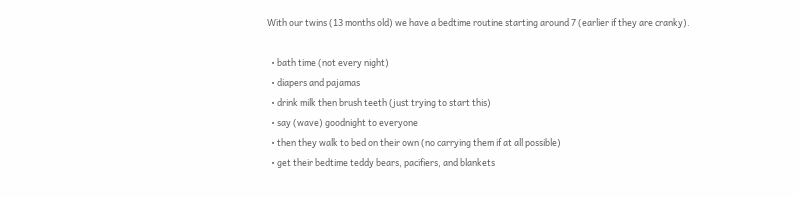With our twins (13 months old) we have a bedtime routine starting around 7 (earlier if they are cranky).

  • bath time (not every night)
  • diapers and pajamas
  • drink milk then brush teeth (just trying to start this)
  • say (wave) goodnight to everyone
  • then they walk to bed on their own (no carrying them if at all possible)
  • get their bedtime teddy bears, pacifiers, and blankets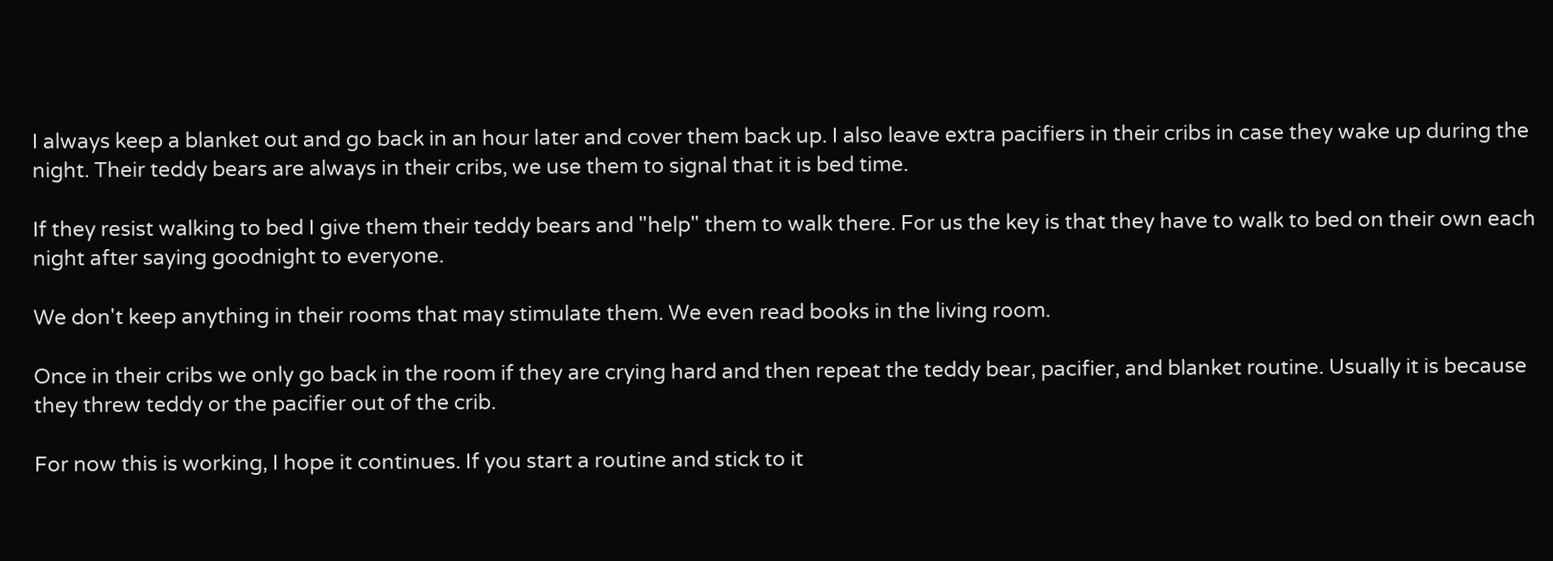I always keep a blanket out and go back in an hour later and cover them back up. I also leave extra pacifiers in their cribs in case they wake up during the night. Their teddy bears are always in their cribs, we use them to signal that it is bed time.

If they resist walking to bed I give them their teddy bears and "help" them to walk there. For us the key is that they have to walk to bed on their own each night after saying goodnight to everyone.

We don't keep anything in their rooms that may stimulate them. We even read books in the living room.

Once in their cribs we only go back in the room if they are crying hard and then repeat the teddy bear, pacifier, and blanket routine. Usually it is because they threw teddy or the pacifier out of the crib.

For now this is working, I hope it continues. If you start a routine and stick to it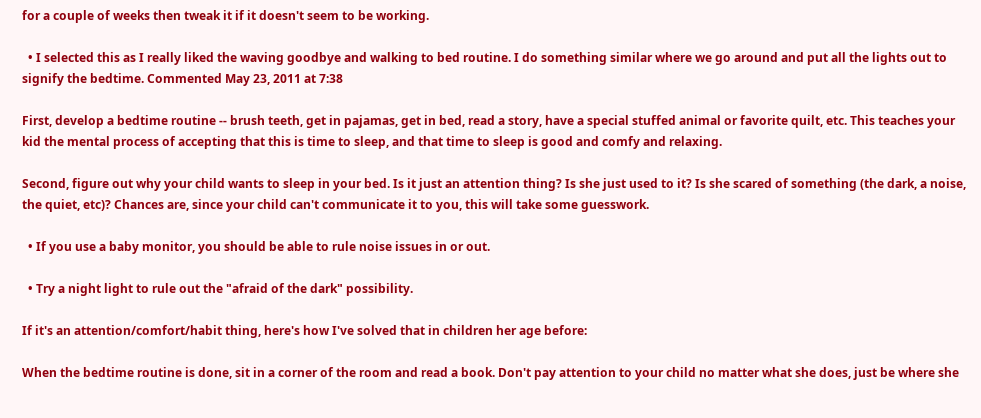for a couple of weeks then tweak it if it doesn't seem to be working.

  • I selected this as I really liked the waving goodbye and walking to bed routine. I do something similar where we go around and put all the lights out to signify the bedtime. Commented May 23, 2011 at 7:38

First, develop a bedtime routine -- brush teeth, get in pajamas, get in bed, read a story, have a special stuffed animal or favorite quilt, etc. This teaches your kid the mental process of accepting that this is time to sleep, and that time to sleep is good and comfy and relaxing.

Second, figure out why your child wants to sleep in your bed. Is it just an attention thing? Is she just used to it? Is she scared of something (the dark, a noise, the quiet, etc)? Chances are, since your child can't communicate it to you, this will take some guesswork.

  • If you use a baby monitor, you should be able to rule noise issues in or out.

  • Try a night light to rule out the "afraid of the dark" possibility.

If it's an attention/comfort/habit thing, here's how I've solved that in children her age before:

When the bedtime routine is done, sit in a corner of the room and read a book. Don't pay attention to your child no matter what she does, just be where she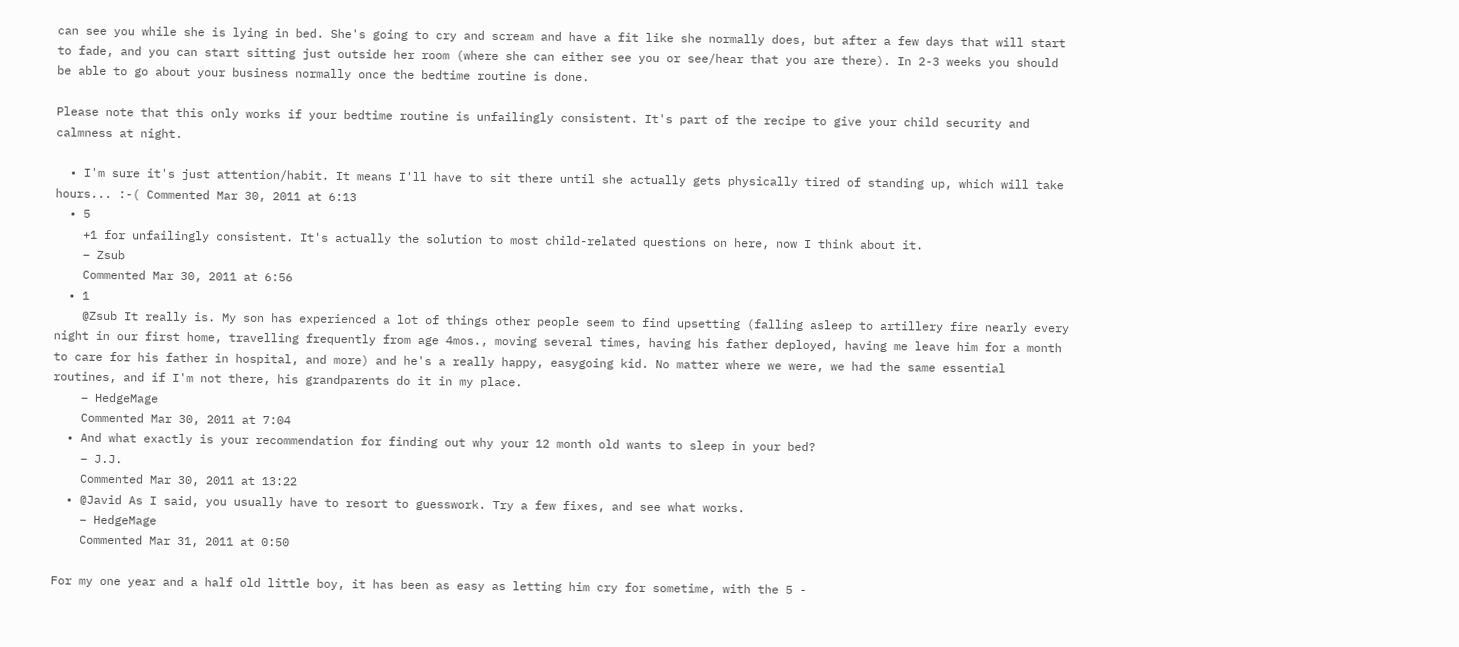can see you while she is lying in bed. She's going to cry and scream and have a fit like she normally does, but after a few days that will start to fade, and you can start sitting just outside her room (where she can either see you or see/hear that you are there). In 2-3 weeks you should be able to go about your business normally once the bedtime routine is done.

Please note that this only works if your bedtime routine is unfailingly consistent. It's part of the recipe to give your child security and calmness at night.

  • I'm sure it's just attention/habit. It means I'll have to sit there until she actually gets physically tired of standing up, which will take hours... :-( Commented Mar 30, 2011 at 6:13
  • 5
    +1 for unfailingly consistent. It's actually the solution to most child-related questions on here, now I think about it.
    – Zsub
    Commented Mar 30, 2011 at 6:56
  • 1
    @Zsub It really is. My son has experienced a lot of things other people seem to find upsetting (falling asleep to artillery fire nearly every night in our first home, travelling frequently from age 4mos., moving several times, having his father deployed, having me leave him for a month to care for his father in hospital, and more) and he's a really happy, easygoing kid. No matter where we were, we had the same essential routines, and if I'm not there, his grandparents do it in my place.
    – HedgeMage
    Commented Mar 30, 2011 at 7:04
  • And what exactly is your recommendation for finding out why your 12 month old wants to sleep in your bed?
    – J.J.
    Commented Mar 30, 2011 at 13:22
  • @Javid As I said, you usually have to resort to guesswork. Try a few fixes, and see what works.
    – HedgeMage
    Commented Mar 31, 2011 at 0:50

For my one year and a half old little boy, it has been as easy as letting him cry for sometime, with the 5 -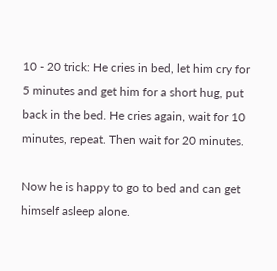10 - 20 trick: He cries in bed, let him cry for 5 minutes and get him for a short hug, put back in the bed. He cries again, wait for 10 minutes, repeat. Then wait for 20 minutes.

Now he is happy to go to bed and can get himself asleep alone.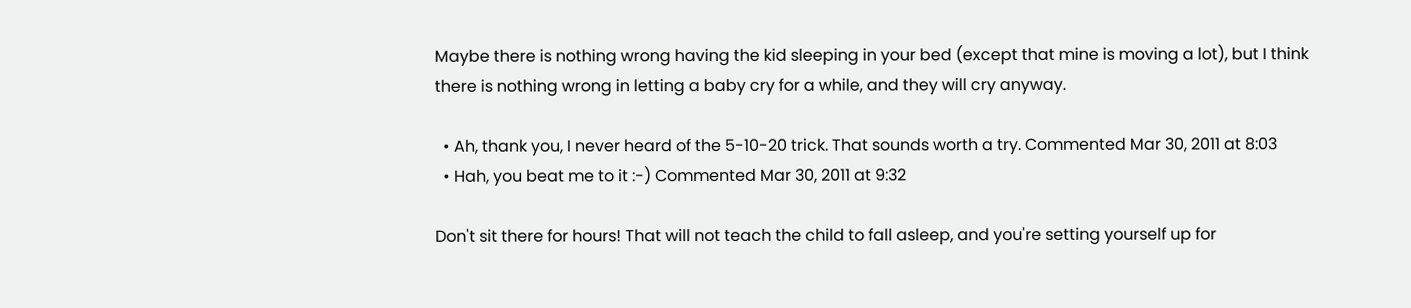Maybe there is nothing wrong having the kid sleeping in your bed (except that mine is moving a lot), but I think there is nothing wrong in letting a baby cry for a while, and they will cry anyway.

  • Ah, thank you, I never heard of the 5-10-20 trick. That sounds worth a try. Commented Mar 30, 2011 at 8:03
  • Hah, you beat me to it :-) Commented Mar 30, 2011 at 9:32

Don't sit there for hours! That will not teach the child to fall asleep, and you're setting yourself up for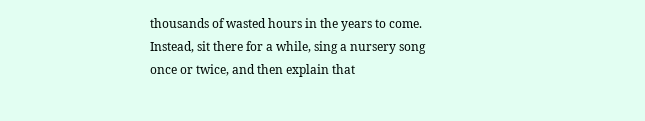thousands of wasted hours in the years to come. Instead, sit there for a while, sing a nursery song once or twice, and then explain that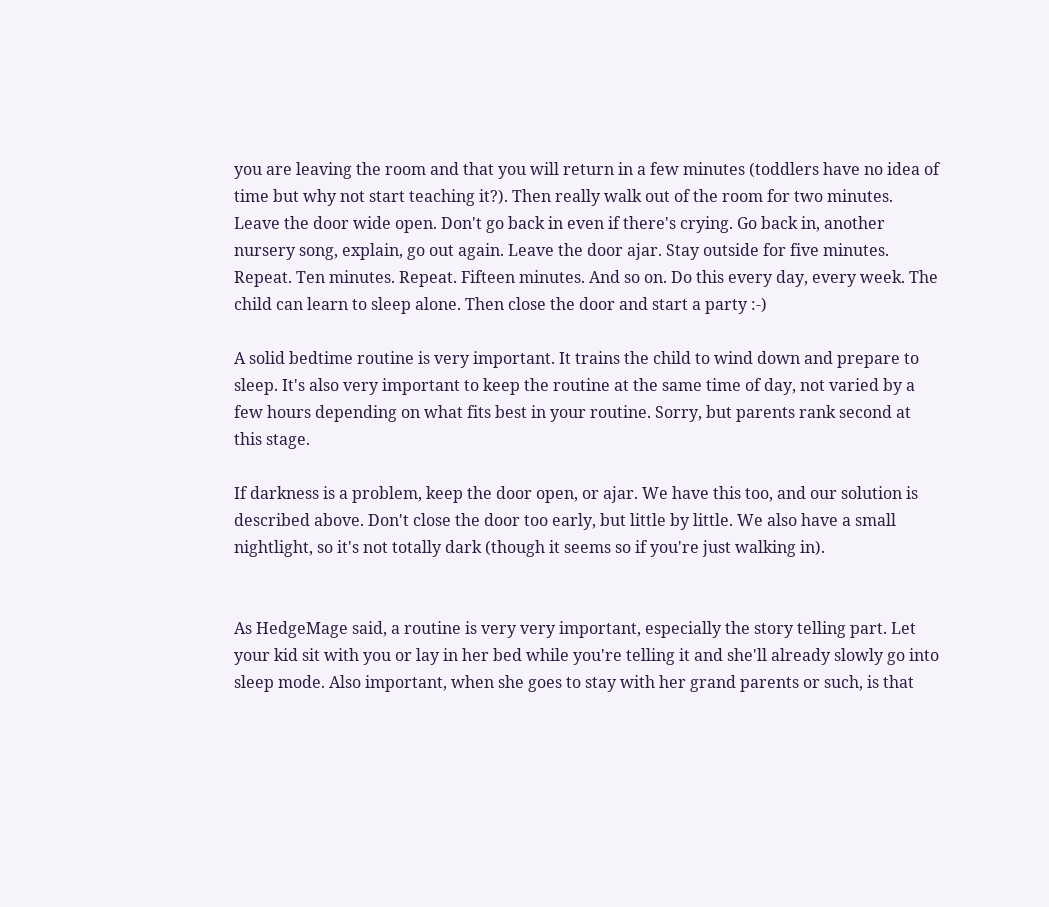you are leaving the room and that you will return in a few minutes (toddlers have no idea of time but why not start teaching it?). Then really walk out of the room for two minutes. Leave the door wide open. Don't go back in even if there's crying. Go back in, another nursery song, explain, go out again. Leave the door ajar. Stay outside for five minutes. Repeat. Ten minutes. Repeat. Fifteen minutes. And so on. Do this every day, every week. The child can learn to sleep alone. Then close the door and start a party :-)

A solid bedtime routine is very important. It trains the child to wind down and prepare to sleep. It's also very important to keep the routine at the same time of day, not varied by a few hours depending on what fits best in your routine. Sorry, but parents rank second at this stage.

If darkness is a problem, keep the door open, or ajar. We have this too, and our solution is described above. Don't close the door too early, but little by little. We also have a small nightlight, so it's not totally dark (though it seems so if you're just walking in).


As HedgeMage said, a routine is very very important, especially the story telling part. Let your kid sit with you or lay in her bed while you're telling it and she'll already slowly go into sleep mode. Also important, when she goes to stay with her grand parents or such, is that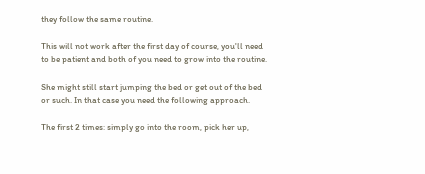they follow the same routine.

This will not work after the first day of course, you'll need to be patient and both of you need to grow into the routine.

She might still start jumping the bed or get out of the bed or such. In that case you need the following approach.

The first 2 times: simply go into the room, pick her up,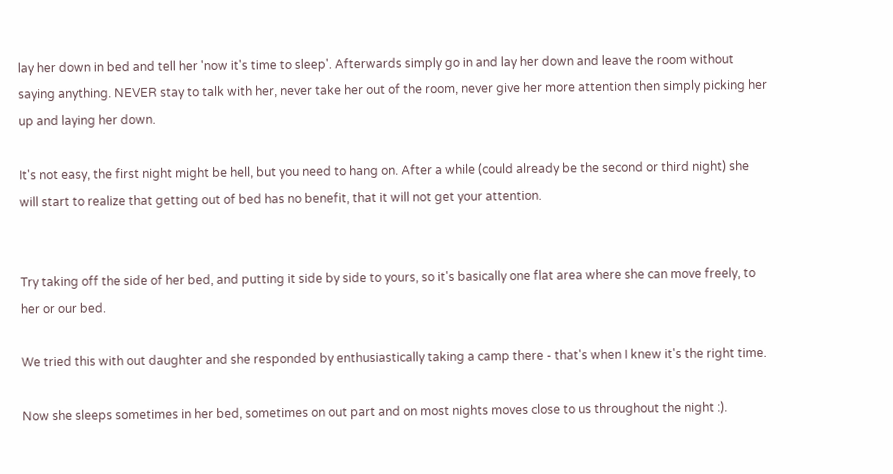lay her down in bed and tell her 'now it's time to sleep'. Afterwards simply go in and lay her down and leave the room without saying anything. NEVER stay to talk with her, never take her out of the room, never give her more attention then simply picking her up and laying her down.

It's not easy, the first night might be hell, but you need to hang on. After a while (could already be the second or third night) she will start to realize that getting out of bed has no benefit, that it will not get your attention.


Try taking off the side of her bed, and putting it side by side to yours, so it's basically one flat area where she can move freely, to her or our bed.

We tried this with out daughter and she responded by enthusiastically taking a camp there - that's when I knew it's the right time.

Now she sleeps sometimes in her bed, sometimes on out part and on most nights moves close to us throughout the night :).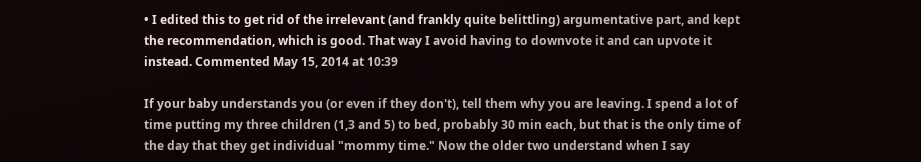• I edited this to get rid of the irrelevant (and frankly quite belittling) argumentative part, and kept the recommendation, which is good. That way I avoid having to downvote it and can upvote it instead. Commented May 15, 2014 at 10:39

If your baby understands you (or even if they don't), tell them why you are leaving. I spend a lot of time putting my three children (1,3 and 5) to bed, probably 30 min each, but that is the only time of the day that they get individual "mommy time." Now the older two understand when I say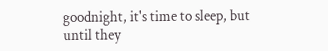goodnight, it's time to sleep, but until they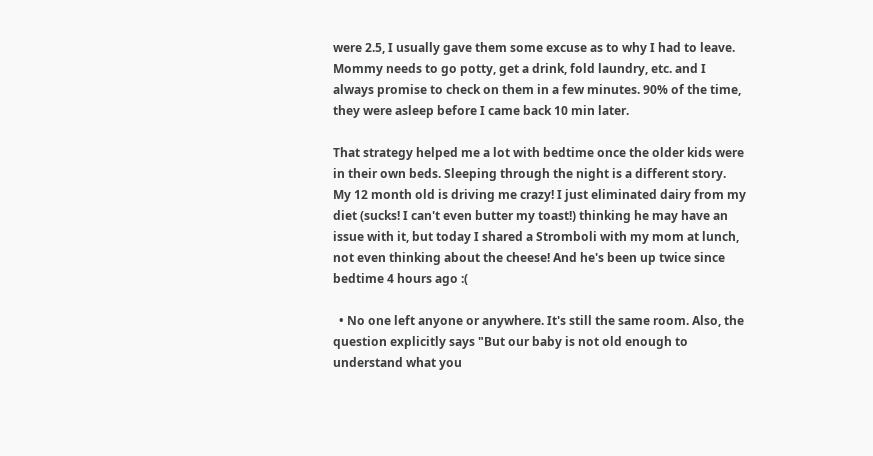were 2.5, I usually gave them some excuse as to why I had to leave. Mommy needs to go potty, get a drink, fold laundry, etc. and I always promise to check on them in a few minutes. 90% of the time, they were asleep before I came back 10 min later.

That strategy helped me a lot with bedtime once the older kids were in their own beds. Sleeping through the night is a different story. My 12 month old is driving me crazy! I just eliminated dairy from my diet (sucks! I can't even butter my toast!) thinking he may have an issue with it, but today I shared a Stromboli with my mom at lunch, not even thinking about the cheese! And he's been up twice since bedtime 4 hours ago :(

  • No one left anyone or anywhere. It's still the same room. Also, the question explicitly says "But our baby is not old enough to understand what you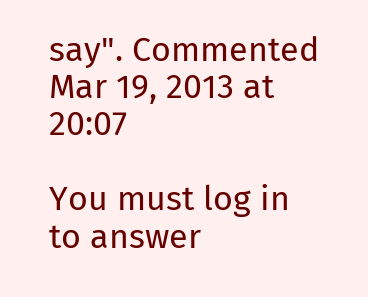say". Commented Mar 19, 2013 at 20:07

You must log in to answer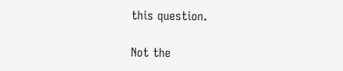this question.

Not the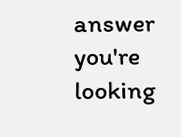answer you're looking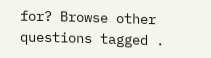for? Browse other questions tagged .